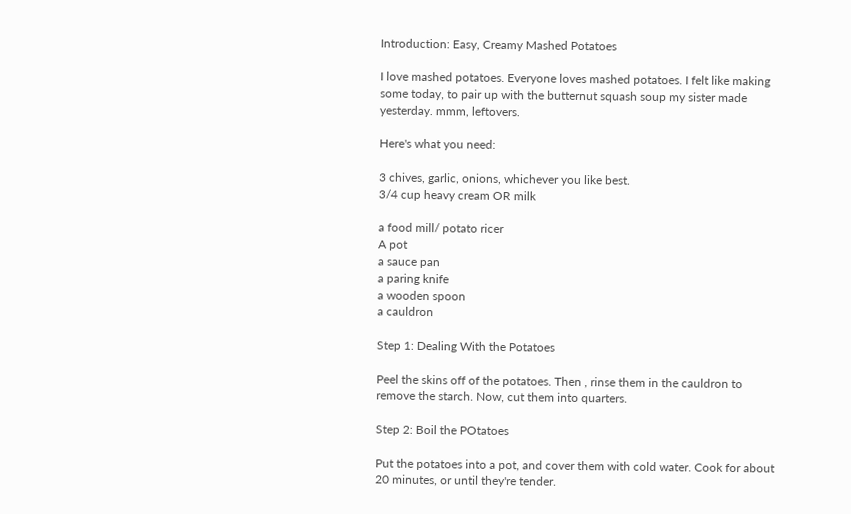Introduction: Easy, Creamy Mashed Potatoes

I love mashed potatoes. Everyone loves mashed potatoes. I felt like making some today, to pair up with the butternut squash soup my sister made yesterday. mmm, leftovers.

Here's what you need:

3 chives, garlic, onions, whichever you like best.
3/4 cup heavy cream OR milk

a food mill/ potato ricer
A pot
a sauce pan
a paring knife
a wooden spoon
a cauldron

Step 1: Dealing With the Potatoes

Peel the skins off of the potatoes. Then , rinse them in the cauldron to remove the starch. Now, cut them into quarters.

Step 2: Boil the POtatoes

Put the potatoes into a pot, and cover them with cold water. Cook for about 20 minutes, or until they're tender.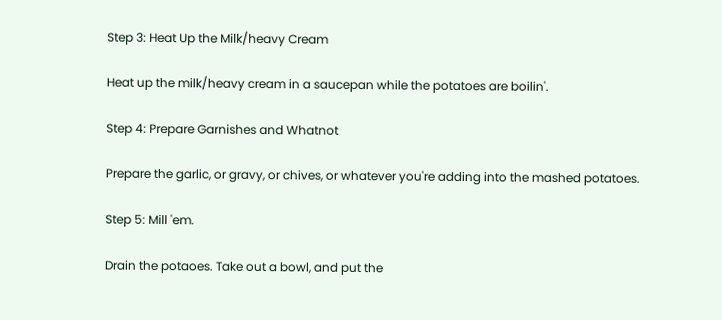Step 3: Heat Up the Milk/heavy Cream

Heat up the milk/heavy cream in a saucepan while the potatoes are boilin'.

Step 4: Prepare Garnishes and Whatnot

Prepare the garlic, or gravy, or chives, or whatever you're adding into the mashed potatoes.

Step 5: Mill 'em.

Drain the potaoes. Take out a bowl, and put the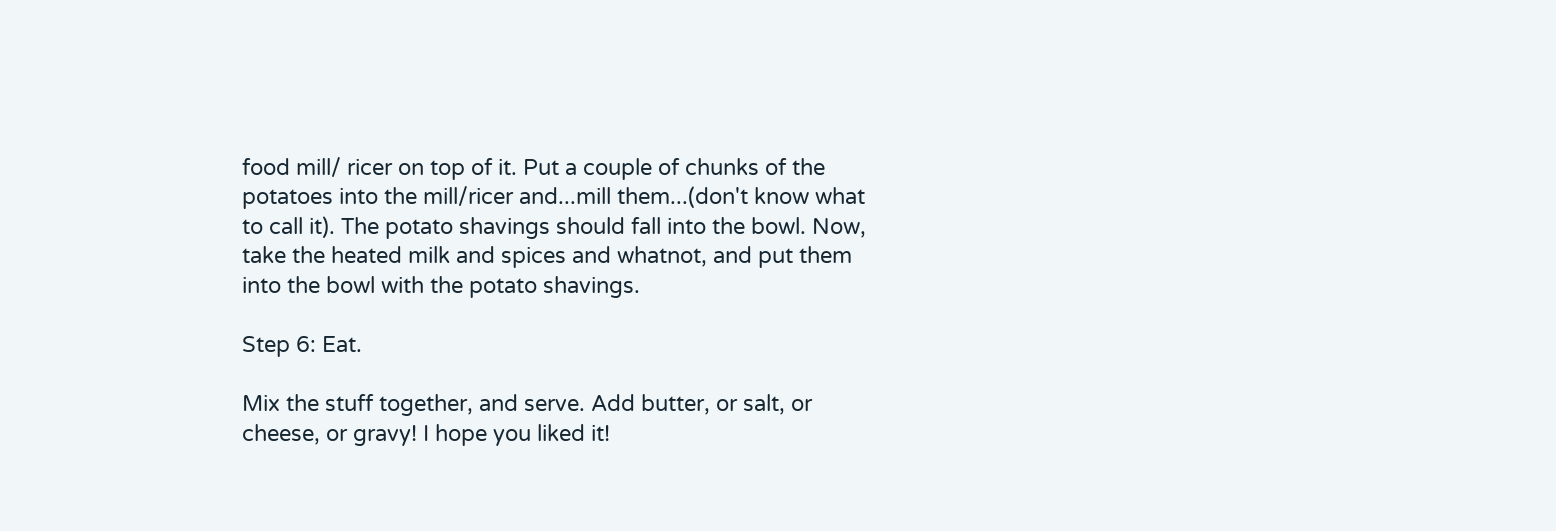food mill/ ricer on top of it. Put a couple of chunks of the potatoes into the mill/ricer and...mill them...(don't know what to call it). The potato shavings should fall into the bowl. Now, take the heated milk and spices and whatnot, and put them into the bowl with the potato shavings.

Step 6: Eat.

Mix the stuff together, and serve. Add butter, or salt, or cheese, or gravy! I hope you liked it!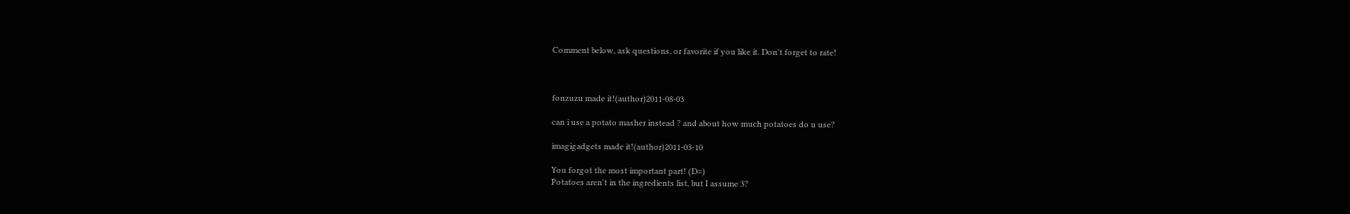Comment below, ask questions, or favorite if you like it. Don't forget to rate!



fonzuzu made it!(author)2011-08-03

can i use a potato masher instead ? and about how much potatoes do u use?

imagigadgets made it!(author)2011-03-10

You forgot the most important part! (D=)
Potatoes aren't in the ingredients list, but I assume 3?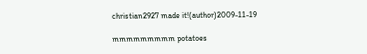christian2927 made it!(author)2009-11-19

mmmmmmmmm potatoes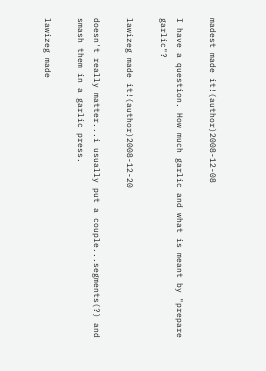madest made it!(author)2008-12-08

I have a question. How much garlic and what is meant by "prepare garlic"?

lawizeg made it!(author)2008-12-20

doesn't really matter...i usually put a couple...segments(?) and smash them in a garlic press.

lawizeg made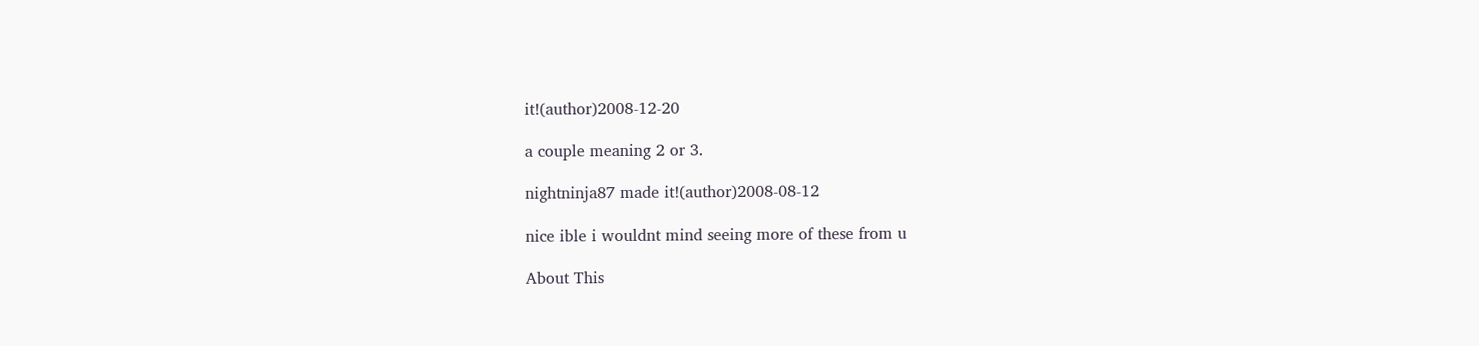it!(author)2008-12-20

a couple meaning 2 or 3.

nightninja87 made it!(author)2008-08-12

nice ible i wouldnt mind seeing more of these from u

About This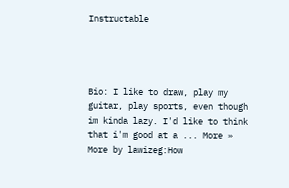Instructable




Bio: I like to draw, play my guitar, play sports, even though im kinda lazy. I'd like to think that i'm good at a ... More »
More by lawizeg:How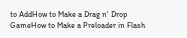to AddHow to Make a Drag n' Drop GameHow to Make a Preloader in Flash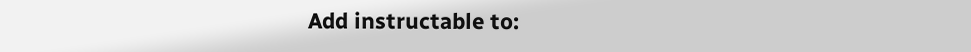Add instructable to: